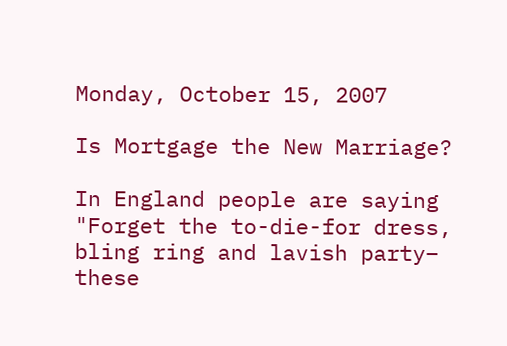Monday, October 15, 2007

Is Mortgage the New Marriage?

In England people are saying "Forget the to-die-for dress, bling ring and lavish party– these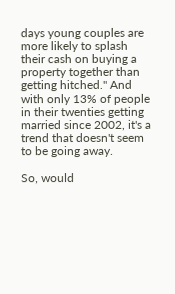days young couples are more likely to splash their cash on buying a property together than getting hitched." And with only 13% of people in their twenties getting married since 2002, it's a trend that doesn't seem to be going away.

So, would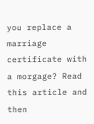you replace a marriage certificate with a morgage? Read this article and then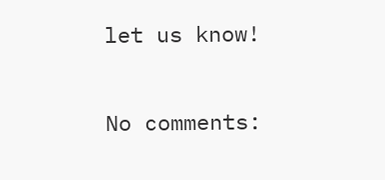let us know!

No comments: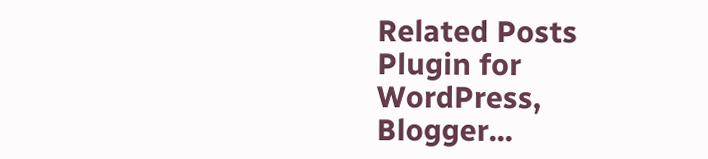Related Posts Plugin for WordPress, Blogger...